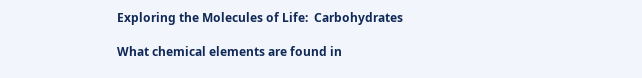Exploring the Molecules of Life:  Carbohydrates

What chemical elements are found in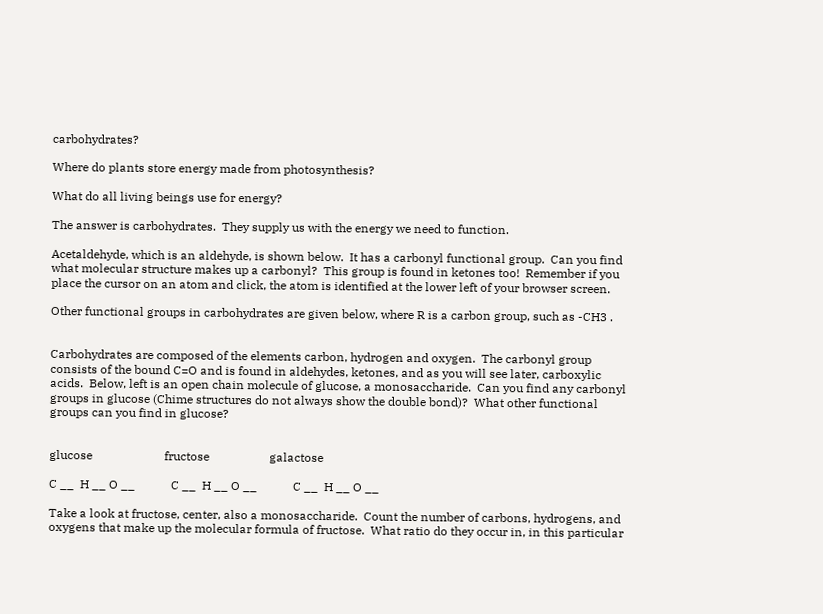carbohydrates?

Where do plants store energy made from photosynthesis?

What do all living beings use for energy?

The answer is carbohydrates.  They supply us with the energy we need to function.

Acetaldehyde, which is an aldehyde, is shown below.  It has a carbonyl functional group.  Can you find what molecular structure makes up a carbonyl?  This group is found in ketones too!  Remember if you place the cursor on an atom and click, the atom is identified at the lower left of your browser screen.

Other functional groups in carbohydrates are given below, where R is a carbon group, such as -CH3 .


Carbohydrates are composed of the elements carbon, hydrogen and oxygen.  The carbonyl group consists of the bound C=O and is found in aldehydes, ketones, and as you will see later, carboxylic acids.  Below, left is an open chain molecule of glucose, a monosaccharide.  Can you find any carbonyl groups in glucose (Chime structures do not always show the double bond)?  What other functional groups can you find in glucose?


glucose                        fructose                    galactose

C __  H __ O __            C __  H __ O __            C __  H __ O __

Take a look at fructose, center, also a monosaccharide.  Count the number of carbons, hydrogens, and oxygens that make up the molecular formula of fructose.  What ratio do they occur in, in this particular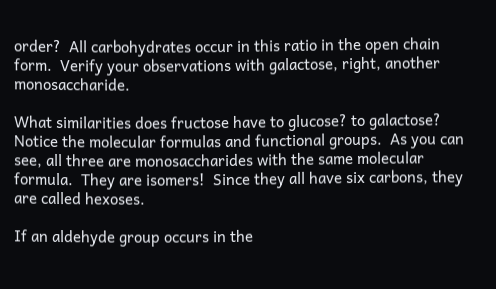order?  All carbohydrates occur in this ratio in the open chain form.  Verify your observations with galactose, right, another monosaccharide.

What similarities does fructose have to glucose? to galactose?  Notice the molecular formulas and functional groups.  As you can see, all three are monosaccharides with the same molecular formula.  They are isomers!  Since they all have six carbons, they are called hexoses.

If an aldehyde group occurs in the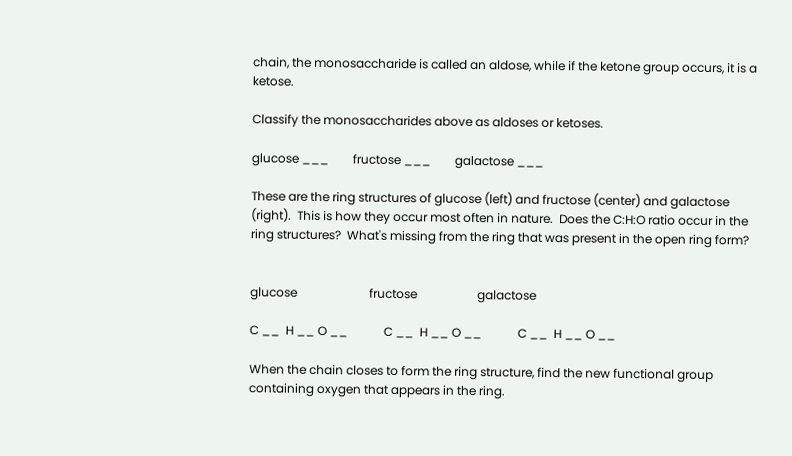chain, the monosaccharide is called an aldose, while if the ketone group occurs, it is a ketose.

Classify the monosaccharides above as aldoses or ketoses.

glucose ___        fructose ___        galactose ___

These are the ring structures of glucose (left) and fructose (center) and galactose (right).  This is how they occur most often in nature.  Does the C:H:O ratio occur in the ring structures?  What's missing from the ring that was present in the open ring form?


glucose                        fructose                    galactose

C __  H __ O __            C __  H __ O __            C __  H __ O __

When the chain closes to form the ring structure, find the new functional group containing oxygen that appears in the ring.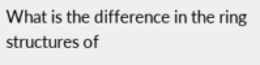What is the difference in the ring structures of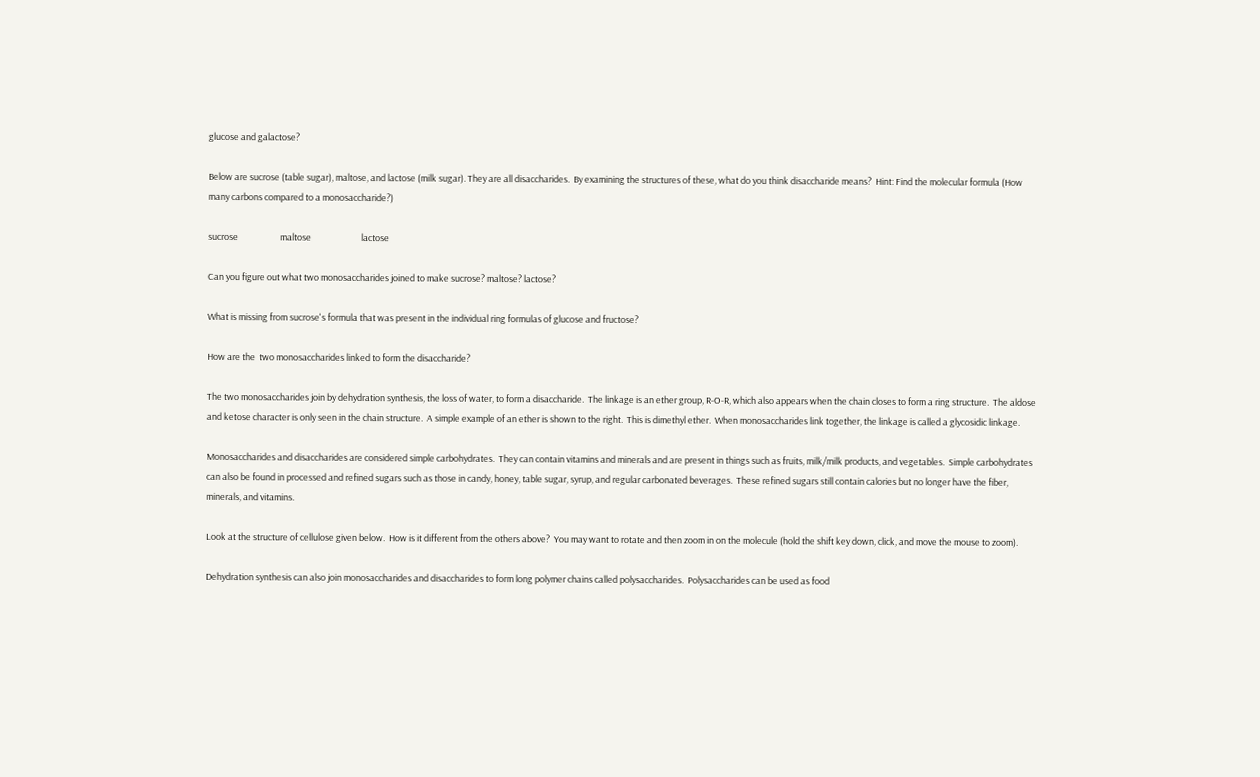glucose and galactose?

Below are sucrose (table sugar), maltose, and lactose (milk sugar). They are all disaccharides.  By examining the structures of these, what do you think disaccharide means?  Hint: Find the molecular formula (How many carbons compared to a monosaccharide?)

sucrose                     maltose                         lactose

Can you figure out what two monosaccharides joined to make sucrose? maltose? lactose?

What is missing from sucrose's formula that was present in the individual ring formulas of glucose and fructose?

How are the  two monosaccharides linked to form the disaccharide?

The two monosaccharides join by dehydration synthesis, the loss of water, to form a disaccharide.  The linkage is an ether group, R-O-R, which also appears when the chain closes to form a ring structure.  The aldose and ketose character is only seen in the chain structure.  A simple example of an ether is shown to the right.  This is dimethyl ether.  When monosaccharides link together, the linkage is called a glycosidic linkage.

Monosaccharides and disaccharides are considered simple carbohydrates.  They can contain vitamins and minerals and are present in things such as fruits, milk/milk products, and vegetables.  Simple carbohydrates can also be found in processed and refined sugars such as those in candy, honey, table sugar, syrup, and regular carbonated beverages.  These refined sugars still contain calories but no longer have the fiber, minerals, and vitamins.

Look at the structure of cellulose given below.  How is it different from the others above?  You may want to rotate and then zoom in on the molecule (hold the shift key down, click, and move the mouse to zoom).

Dehydration synthesis can also join monosaccharides and disaccharides to form long polymer chains called polysaccharides.  Polysaccharides can be used as food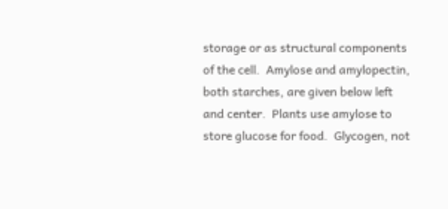storage or as structural components of the cell.  Amylose and amylopectin, both starches, are given below left and center.  Plants use amylose to store glucose for food.  Glycogen, not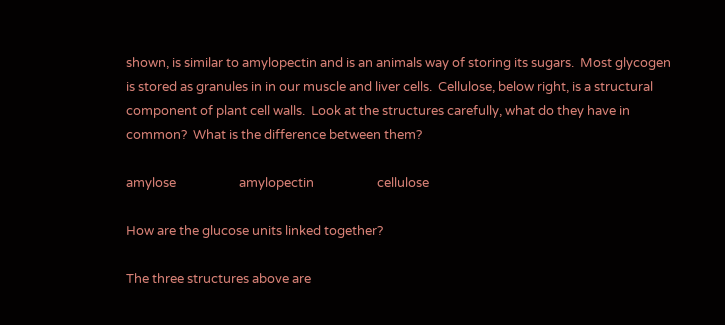shown, is similar to amylopectin and is an animals way of storing its sugars.  Most glycogen is stored as granules in in our muscle and liver cells.  Cellulose, below right, is a structural component of plant cell walls.  Look at the structures carefully, what do they have in common?  What is the difference between them?

amylose                     amylopectin                     cellulose

How are the glucose units linked together?

The three structures above are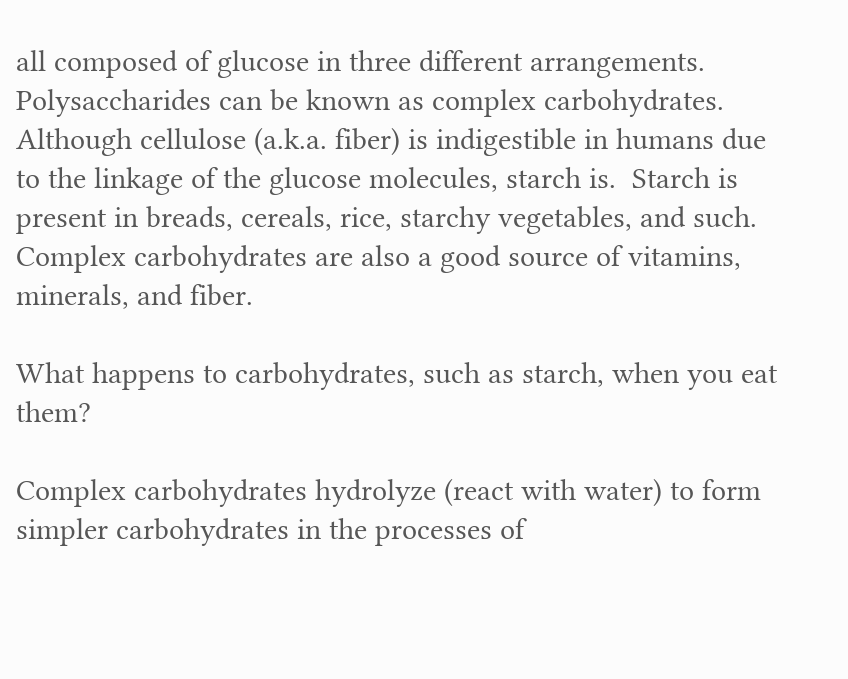all composed of glucose in three different arrangements.  Polysaccharides can be known as complex carbohydrates.  Although cellulose (a.k.a. fiber) is indigestible in humans due to the linkage of the glucose molecules, starch is.  Starch is present in breads, cereals, rice, starchy vegetables, and such.  Complex carbohydrates are also a good source of vitamins, minerals, and fiber.

What happens to carbohydrates, such as starch, when you eat them?

Complex carbohydrates hydrolyze (react with water) to form simpler carbohydrates in the processes of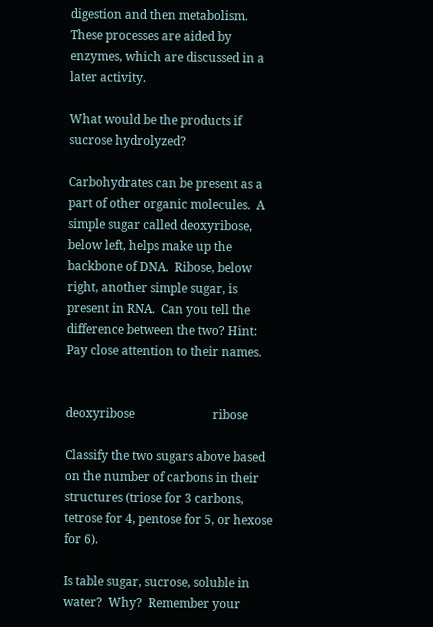digestion and then metabolism.  These processes are aided by enzymes, which are discussed in a later activity.

What would be the products if sucrose hydrolyzed?

Carbohydrates can be present as a part of other organic molecules.  A simple sugar called deoxyribose, below left, helps make up the backbone of DNA.  Ribose, below right, another simple sugar, is present in RNA.  Can you tell the difference between the two? Hint: Pay close attention to their names.


deoxyribose                          ribose

Classify the two sugars above based on the number of carbons in their structures (triose for 3 carbons, tetrose for 4, pentose for 5, or hexose for 6).

Is table sugar, sucrose, soluble in water?  Why?  Remember your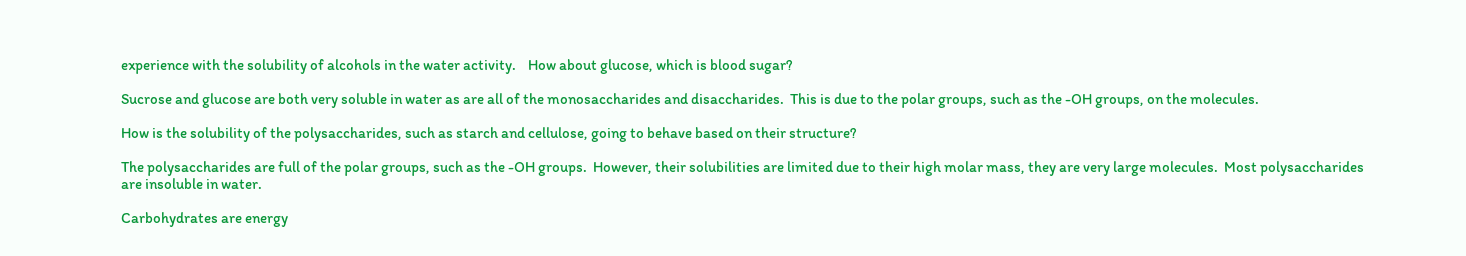experience with the solubility of alcohols in the water activity.    How about glucose, which is blood sugar?

Sucrose and glucose are both very soluble in water as are all of the monosaccharides and disaccharides.  This is due to the polar groups, such as the -OH groups, on the molecules.

How is the solubility of the polysaccharides, such as starch and cellulose, going to behave based on their structure?

The polysaccharides are full of the polar groups, such as the -OH groups.  However, their solubilities are limited due to their high molar mass, they are very large molecules.  Most polysaccharides are insoluble in water.

Carbohydrates are energy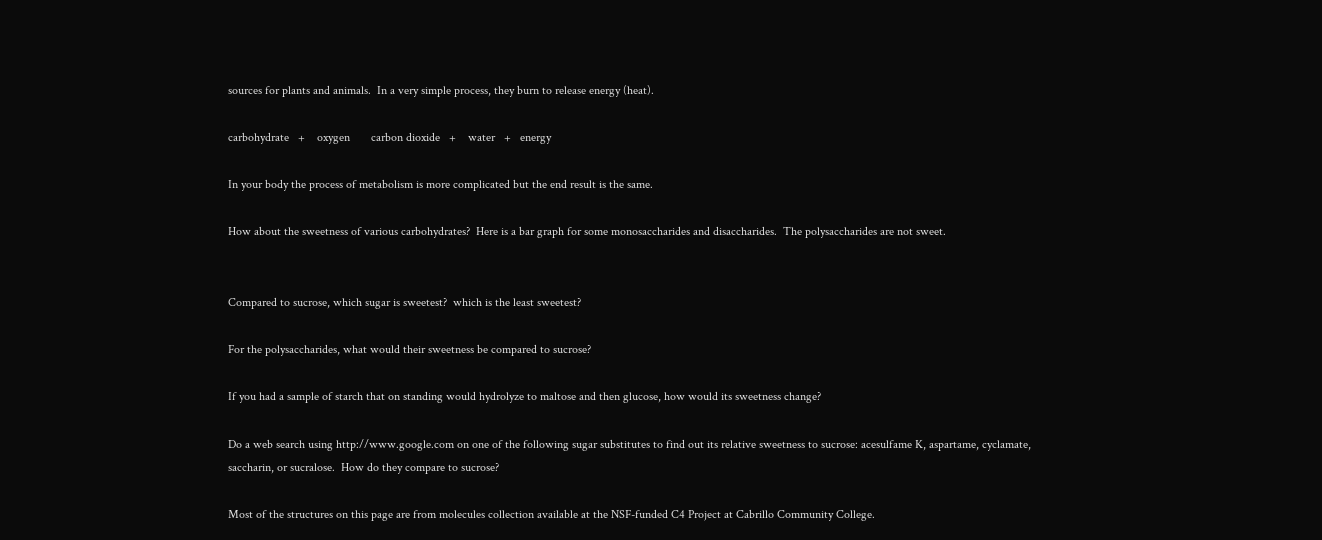sources for plants and animals.  In a very simple process, they burn to release energy (heat).

carbohydrate   +    oxygen       carbon dioxide   +    water   +   energy

In your body the process of metabolism is more complicated but the end result is the same.

How about the sweetness of various carbohydrates?  Here is a bar graph for some monosaccharides and disaccharides.  The polysaccharides are not sweet.


Compared to sucrose, which sugar is sweetest?  which is the least sweetest?

For the polysaccharides, what would their sweetness be compared to sucrose?

If you had a sample of starch that on standing would hydrolyze to maltose and then glucose, how would its sweetness change?

Do a web search using http://www.google.com on one of the following sugar substitutes to find out its relative sweetness to sucrose: acesulfame K, aspartame, cyclamate, saccharin, or sucralose.  How do they compare to sucrose?

Most of the structures on this page are from molecules collection available at the NSF-funded C4 Project at Cabrillo Community College.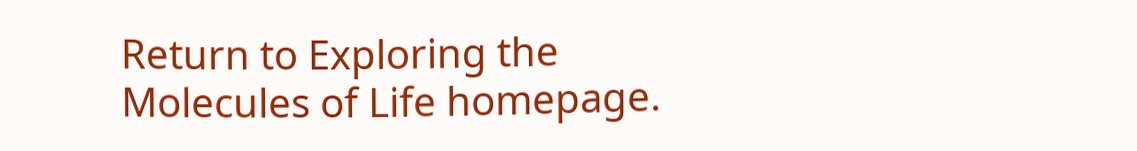Return to Exploring the Molecules of Life homepage.